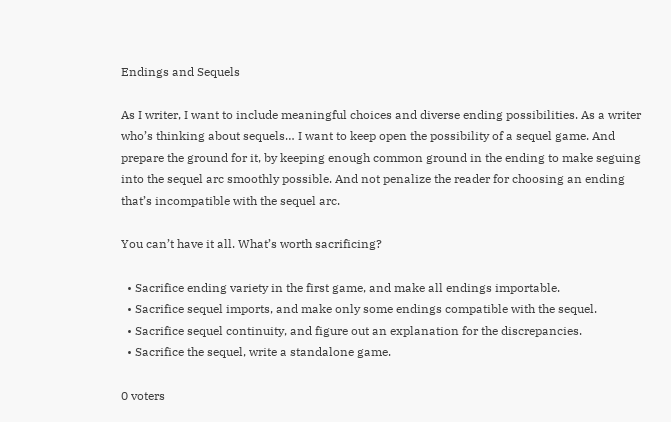Endings and Sequels

As I writer, I want to include meaningful choices and diverse ending possibilities. As a writer who’s thinking about sequels… I want to keep open the possibility of a sequel game. And prepare the ground for it, by keeping enough common ground in the ending to make seguing into the sequel arc smoothly possible. And not penalize the reader for choosing an ending that’s incompatible with the sequel arc.

You can’t have it all. What’s worth sacrificing?

  • Sacrifice ending variety in the first game, and make all endings importable.
  • Sacrifice sequel imports, and make only some endings compatible with the sequel.
  • Sacrifice sequel continuity, and figure out an explanation for the discrepancies.
  • Sacrifice the sequel, write a standalone game.

0 voters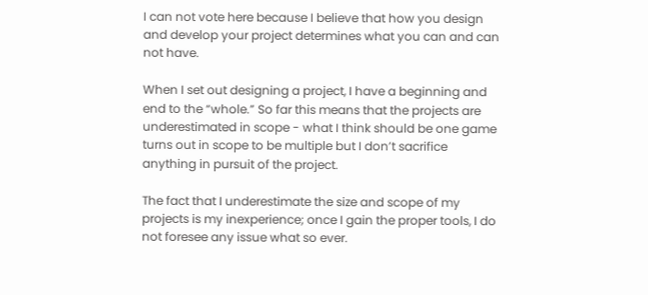I can not vote here because I believe that how you design and develop your project determines what you can and can not have.

When I set out designing a project, I have a beginning and end to the “whole.” So far this means that the projects are underestimated in scope - what I think should be one game turns out in scope to be multiple but I don’t sacrifice anything in pursuit of the project.

The fact that I underestimate the size and scope of my projects is my inexperience; once I gain the proper tools, I do not foresee any issue what so ever.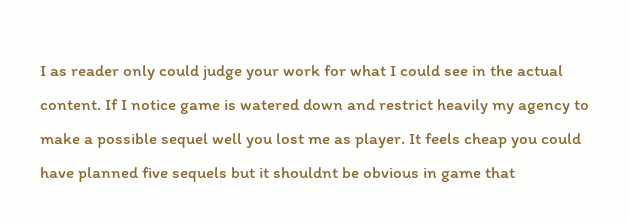I as reader only could judge your work for what I could see in the actual content. If I notice game is watered down and restrict heavily my agency to make a possible sequel well you lost me as player. It feels cheap you could have planned five sequels but it shouldnt be obvious in game that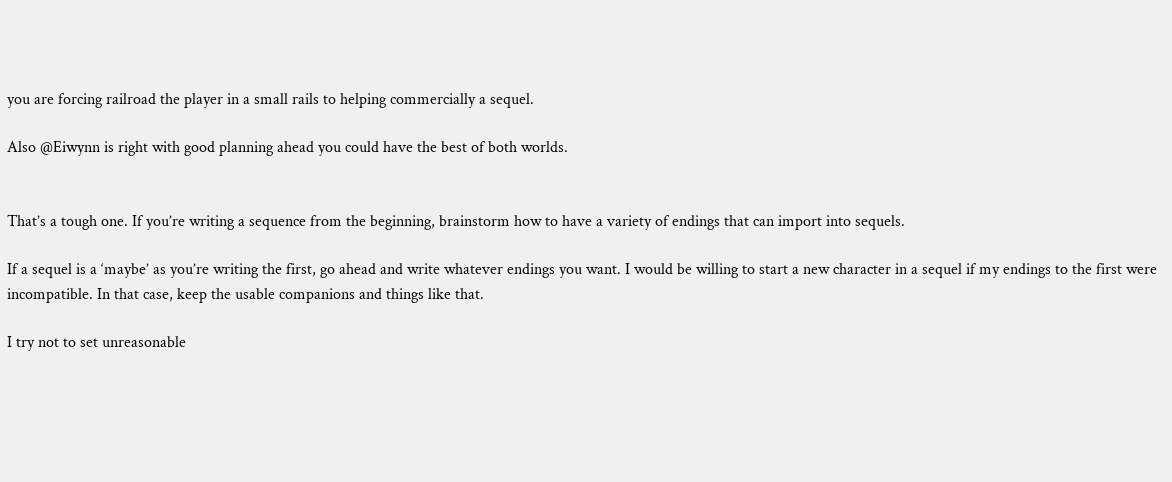you are forcing railroad the player in a small rails to helping commercially a sequel.

Also @Eiwynn is right with good planning ahead you could have the best of both worlds.


That’s a tough one. If you’re writing a sequence from the beginning, brainstorm how to have a variety of endings that can import into sequels.

If a sequel is a ‘maybe’ as you’re writing the first, go ahead and write whatever endings you want. I would be willing to start a new character in a sequel if my endings to the first were incompatible. In that case, keep the usable companions and things like that.

I try not to set unreasonable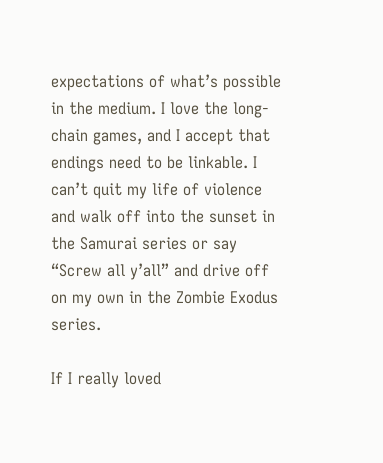expectations of what’s possible in the medium. I love the long-chain games, and I accept that endings need to be linkable. I can’t quit my life of violence and walk off into the sunset in the Samurai series or say “Screw all y’all” and drive off on my own in the Zombie Exodus series.

If I really loved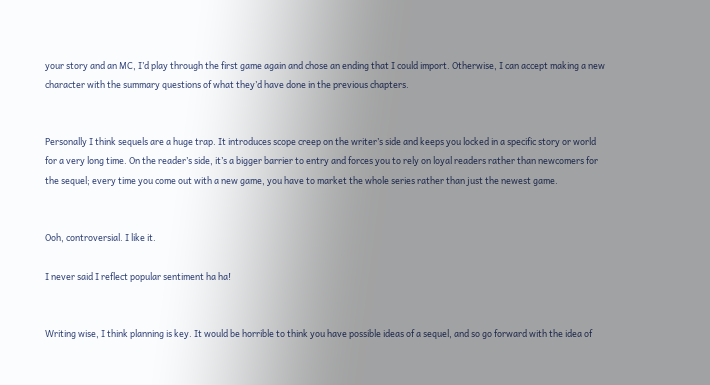your story and an MC, I’d play through the first game again and chose an ending that I could import. Otherwise, I can accept making a new character with the summary questions of what they’d have done in the previous chapters.


Personally I think sequels are a huge trap. It introduces scope creep on the writer’s side and keeps you locked in a specific story or world for a very long time. On the reader’s side, it’s a bigger barrier to entry and forces you to rely on loyal readers rather than newcomers for the sequel; every time you come out with a new game, you have to market the whole series rather than just the newest game.


Ooh, controversial. I like it.

I never said I reflect popular sentiment ha ha!


Writing wise, I think planning is key. It would be horrible to think you have possible ideas of a sequel, and so go forward with the idea of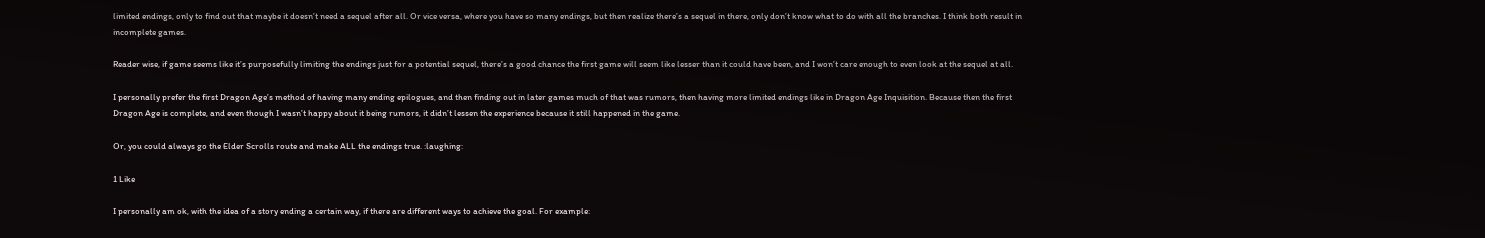limited endings, only to find out that maybe it doesn’t need a sequel after all. Or vice versa, where you have so many endings, but then realize there’s a sequel in there, only don’t know what to do with all the branches. I think both result in incomplete games.

Reader wise, if game seems like it’s purposefully limiting the endings just for a potential sequel, there’s a good chance the first game will seem like lesser than it could have been, and I won’t care enough to even look at the sequel at all.

I personally prefer the first Dragon Age’s method of having many ending epilogues, and then finding out in later games much of that was rumors, then having more limited endings like in Dragon Age Inquisition. Because then the first Dragon Age is complete, and even though I wasn’t happy about it being rumors, it didn’t lessen the experience because it still happened in the game.

Or, you could always go the Elder Scrolls route and make ALL the endings true. :laughing:

1 Like

I personally am ok, with the idea of a story ending a certain way, if there are different ways to achieve the goal. For example: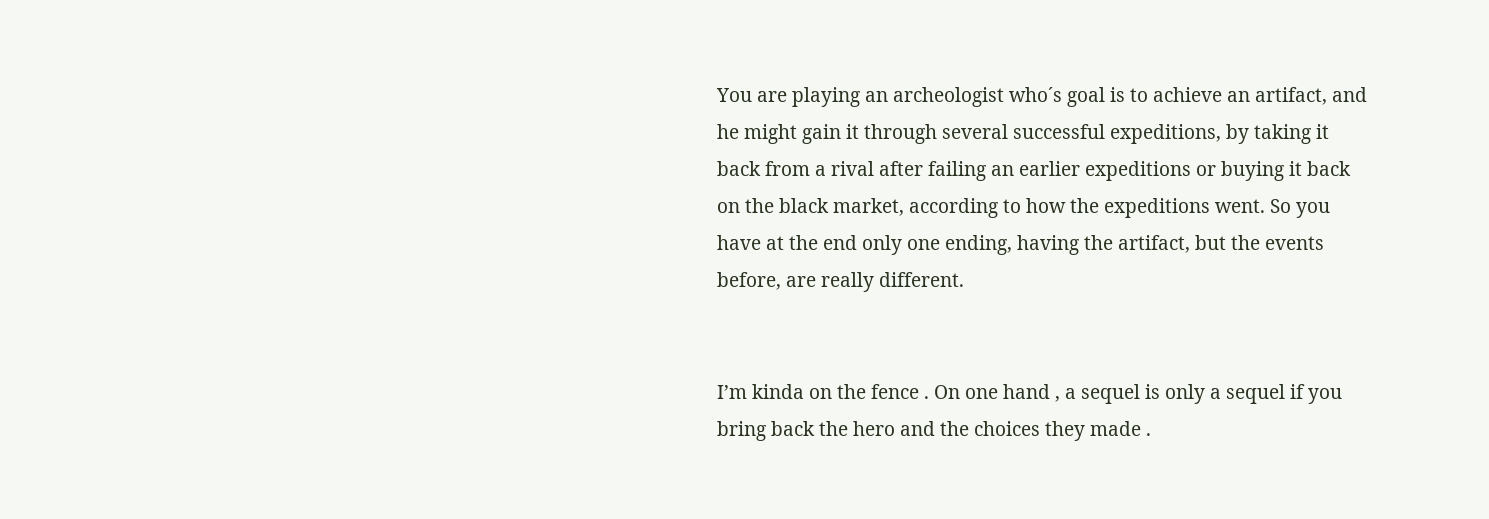You are playing an archeologist who´s goal is to achieve an artifact, and he might gain it through several successful expeditions, by taking it back from a rival after failing an earlier expeditions or buying it back on the black market, according to how the expeditions went. So you have at the end only one ending, having the artifact, but the events before, are really different.


I’m kinda on the fence . On one hand , a sequel is only a sequel if you bring back the hero and the choices they made .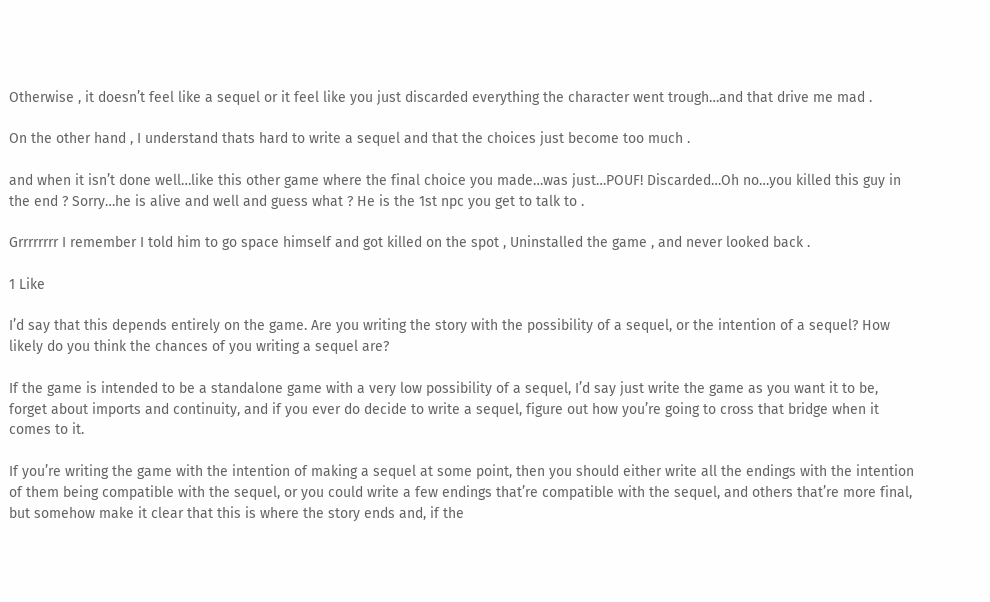Otherwise , it doesn’t feel like a sequel or it feel like you just discarded everything the character went trough…and that drive me mad .

On the other hand , I understand thats hard to write a sequel and that the choices just become too much .

and when it isn’t done well…like this other game where the final choice you made…was just…POUF! Discarded…Oh no…you killed this guy in the end ? Sorry…he is alive and well and guess what ? He is the 1st npc you get to talk to .

Grrrrrrrr I remember I told him to go space himself and got killed on the spot , Uninstalled the game , and never looked back .

1 Like

I’d say that this depends entirely on the game. Are you writing the story with the possibility of a sequel, or the intention of a sequel? How likely do you think the chances of you writing a sequel are?

If the game is intended to be a standalone game with a very low possibility of a sequel, I’d say just write the game as you want it to be, forget about imports and continuity, and if you ever do decide to write a sequel, figure out how you’re going to cross that bridge when it comes to it.

If you’re writing the game with the intention of making a sequel at some point, then you should either write all the endings with the intention of them being compatible with the sequel, or you could write a few endings that’re compatible with the sequel, and others that’re more final, but somehow make it clear that this is where the story ends and, if the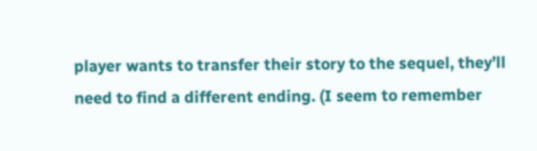player wants to transfer their story to the sequel, they’ll need to find a different ending. (I seem to remember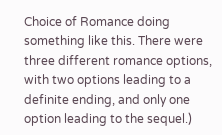Choice of Romance doing something like this. There were three different romance options, with two options leading to a definite ending, and only one option leading to the sequel.)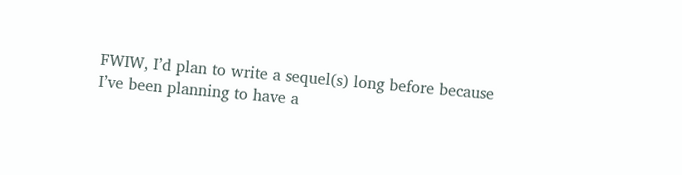FWIW, I’d plan to write a sequel(s) long before because I’ve been planning to have a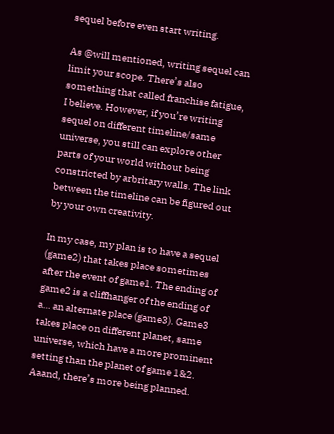sequel before even start writing.

As @will mentioned, writing sequel can limit your scope. There’s also something that called franchise fatigue, I believe. However, if you’re writing sequel on different timeline/same universe, you still can explore other parts of your world without being constricted by arbritary walls. The link between the timeline can be figured out by your own creativity.

In my case, my plan is to have a sequel (game2) that takes place sometimes after the event of game1. The ending of game2 is a cliffhanger of the ending of a… an alternate place (game3). Game3 takes place on different planet, same universe, which have a more prominent setting than the planet of game 1&2. Aaand, there’s more being planned.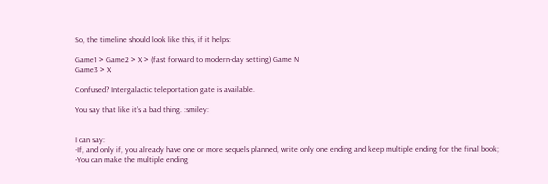So, the timeline should look like this, if it helps:

Game1 > Game2 > X > (fast forward to modern-day setting) Game N
Game3 > X

Confused? Intergalactic teleportation gate is available.

You say that like it’s a bad thing. :smiley:


I can say:
-If, and only if, you already have one or more sequels planned, write only one ending and keep multiple ending for the final book;
-You can make the multiple ending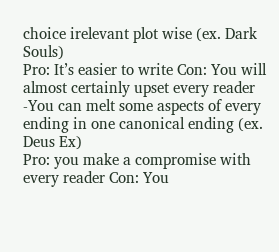choice irelevant plot wise (ex. Dark Souls)
Pro: It’s easier to write Con: You will almost certainly upset every reader
-You can melt some aspects of every ending in one canonical ending (ex. Deus Ex)
Pro: you make a compromise with every reader Con: You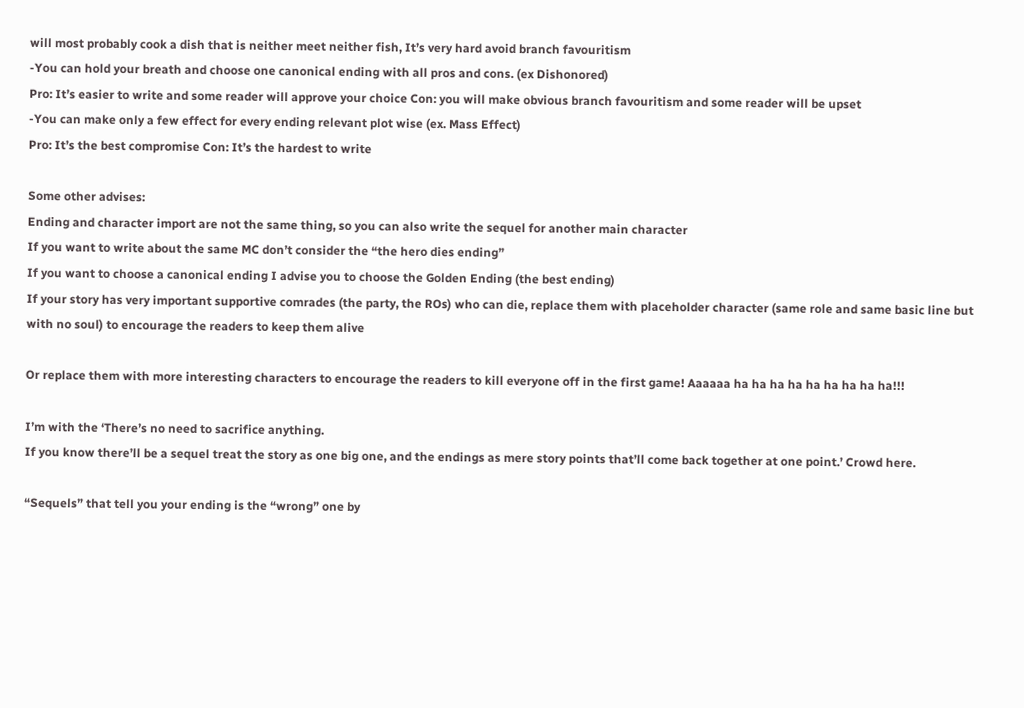will most probably cook a dish that is neither meet neither fish, It’s very hard avoid branch favouritism
-You can hold your breath and choose one canonical ending with all pros and cons. (ex Dishonored)
Pro: It’s easier to write and some reader will approve your choice Con: you will make obvious branch favouritism and some reader will be upset
-You can make only a few effect for every ending relevant plot wise (ex. Mass Effect)
Pro: It’s the best compromise Con: It’s the hardest to write

Some other advises:
Ending and character import are not the same thing, so you can also write the sequel for another main character
If you want to write about the same MC don’t consider the “the hero dies ending”
If you want to choose a canonical ending I advise you to choose the Golden Ending (the best ending)
If your story has very important supportive comrades (the party, the ROs) who can die, replace them with placeholder character (same role and same basic line but with no soul) to encourage the readers to keep them alive

Or replace them with more interesting characters to encourage the readers to kill everyone off in the first game! Aaaaaa ha ha ha ha ha ha ha ha ha!!!

I’m with the ‘There’s no need to sacrifice anything.
If you know there’ll be a sequel treat the story as one big one, and the endings as mere story points that’ll come back together at one point.’ Crowd here.

“Sequels” that tell you your ending is the “wrong” one by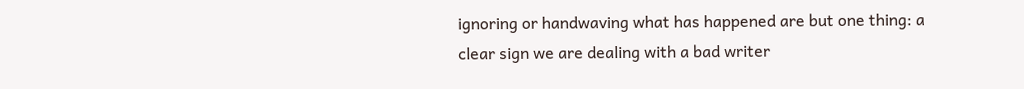ignoring or handwaving what has happened are but one thing: a clear sign we are dealing with a bad writer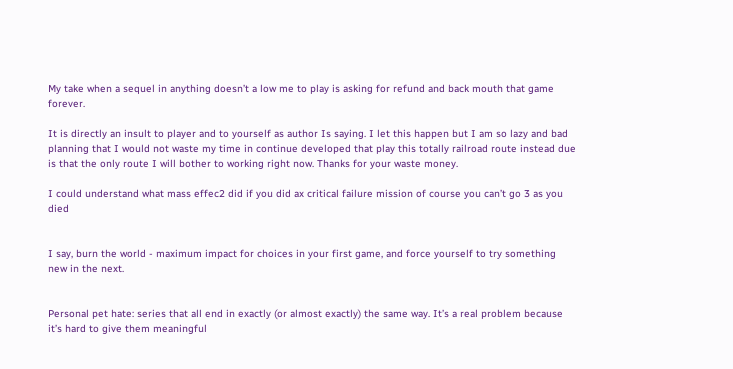My take when a sequel in anything doesn’t a low me to play is asking for refund and back mouth that game forever.

It is directly an insult to player and to yourself as author Is saying. I let this happen but I am so lazy and bad planning that I would not waste my time in continue developed that play this totally railroad route instead due is that the only route I will bother to working right now. Thanks for your waste money.

I could understand what mass effec2 did if you did ax critical failure mission of course you can’t go 3 as you died


I say, burn the world - maximum impact for choices in your first game, and force yourself to try something new in the next.


Personal pet hate: series that all end in exactly (or almost exactly) the same way. It’s a real problem because it’s hard to give them meaningful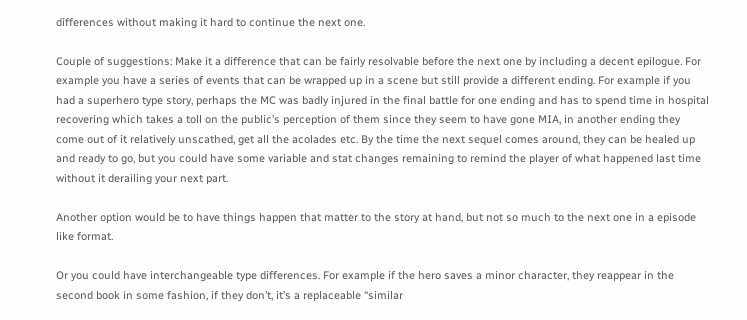differences without making it hard to continue the next one.

Couple of suggestions: Make it a difference that can be fairly resolvable before the next one by including a decent epilogue. For example you have a series of events that can be wrapped up in a scene but still provide a different ending. For example if you had a superhero type story, perhaps the MC was badly injured in the final battle for one ending and has to spend time in hospital recovering which takes a toll on the public’s perception of them since they seem to have gone MIA, in another ending they come out of it relatively unscathed, get all the acolades etc. By the time the next sequel comes around, they can be healed up and ready to go, but you could have some variable and stat changes remaining to remind the player of what happened last time without it derailing your next part.

Another option would be to have things happen that matter to the story at hand, but not so much to the next one in a episode like format.

Or you could have interchangeable type differences. For example if the hero saves a minor character, they reappear in the second book in some fashion, if they don’t, it’s a replaceable “similar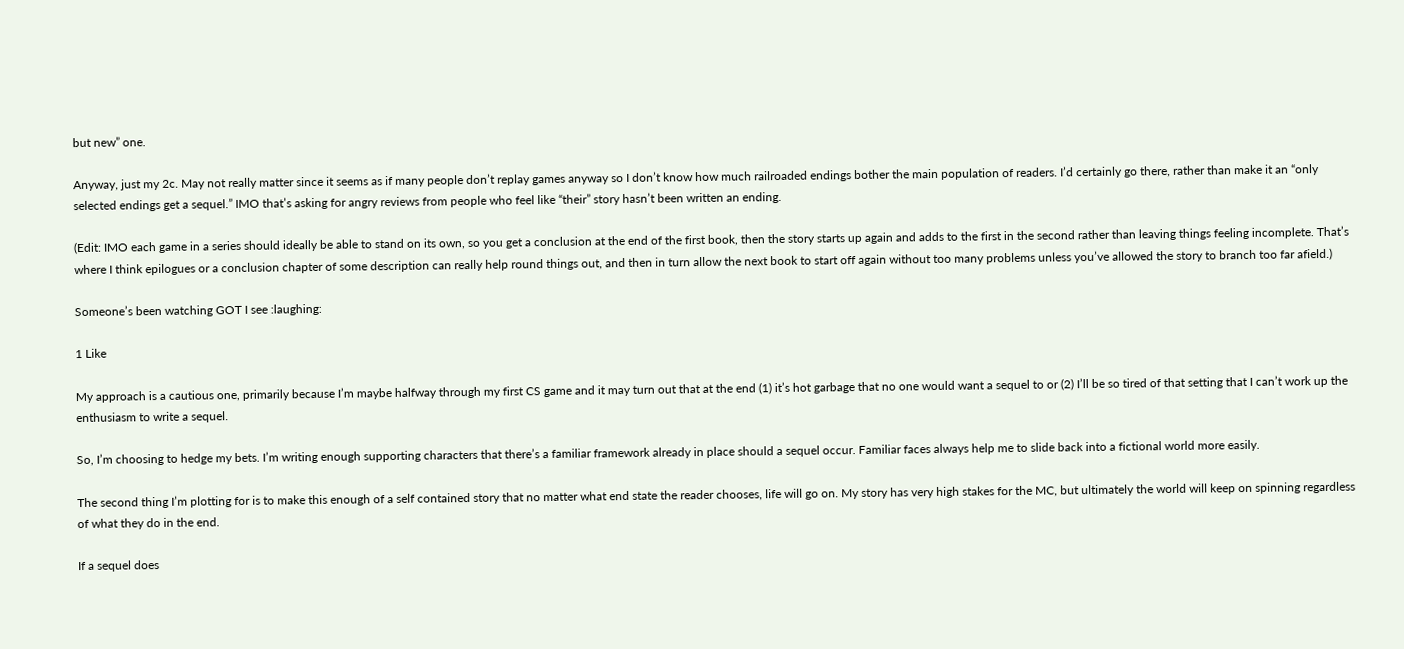but new” one.

Anyway, just my 2c. May not really matter since it seems as if many people don’t replay games anyway so I don’t know how much railroaded endings bother the main population of readers. I’d certainly go there, rather than make it an “only selected endings get a sequel.” IMO that’s asking for angry reviews from people who feel like “their” story hasn’t been written an ending.

(Edit: IMO each game in a series should ideally be able to stand on its own, so you get a conclusion at the end of the first book, then the story starts up again and adds to the first in the second rather than leaving things feeling incomplete. That’s where I think epilogues or a conclusion chapter of some description can really help round things out, and then in turn allow the next book to start off again without too many problems unless you’ve allowed the story to branch too far afield.)

Someone’s been watching GOT I see :laughing:

1 Like

My approach is a cautious one, primarily because I’m maybe halfway through my first CS game and it may turn out that at the end (1) it’s hot garbage that no one would want a sequel to or (2) I’ll be so tired of that setting that I can’t work up the enthusiasm to write a sequel.

So, I’m choosing to hedge my bets. I’m writing enough supporting characters that there’s a familiar framework already in place should a sequel occur. Familiar faces always help me to slide back into a fictional world more easily.

The second thing I’m plotting for is to make this enough of a self contained story that no matter what end state the reader chooses, life will go on. My story has very high stakes for the MC, but ultimately the world will keep on spinning regardless of what they do in the end.

If a sequel does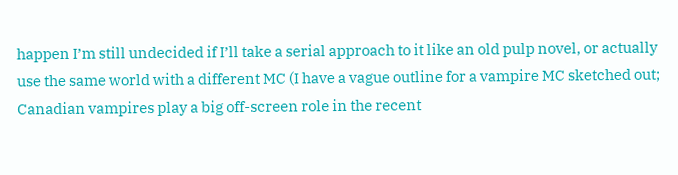happen I’m still undecided if I’ll take a serial approach to it like an old pulp novel, or actually use the same world with a different MC (I have a vague outline for a vampire MC sketched out; Canadian vampires play a big off-screen role in the recent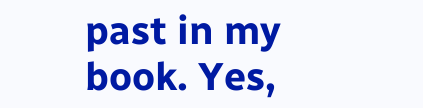past in my book. Yes,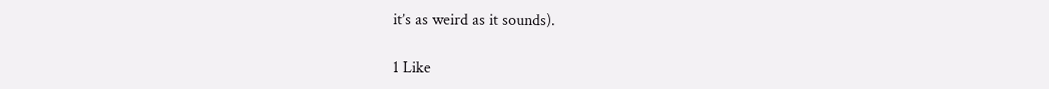it’s as weird as it sounds).

1 Like